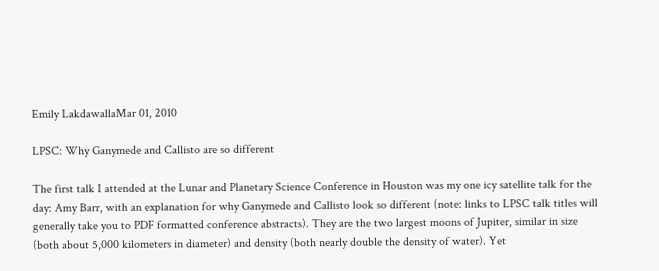Emily LakdawallaMar 01, 2010

LPSC: Why Ganymede and Callisto are so different

The first talk I attended at the Lunar and Planetary Science Conference in Houston was my one icy satellite talk for the day: Amy Barr, with an explanation for why Ganymede and Callisto look so different (note: links to LPSC talk titles will generally take you to PDF formatted conference abstracts). They are the two largest moons of Jupiter, similar in size (both about 5,000 kilometers in diameter) and density (both nearly double the density of water). Yet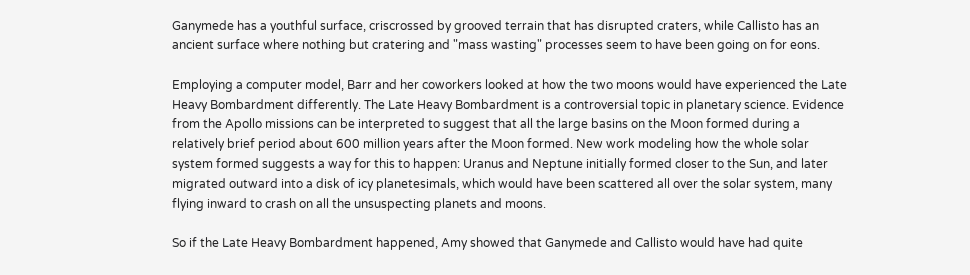Ganymede has a youthful surface, criscrossed by grooved terrain that has disrupted craters, while Callisto has an ancient surface where nothing but cratering and "mass wasting" processes seem to have been going on for eons.

Employing a computer model, Barr and her coworkers looked at how the two moons would have experienced the Late Heavy Bombardment differently. The Late Heavy Bombardment is a controversial topic in planetary science. Evidence from the Apollo missions can be interpreted to suggest that all the large basins on the Moon formed during a relatively brief period about 600 million years after the Moon formed. New work modeling how the whole solar system formed suggests a way for this to happen: Uranus and Neptune initially formed closer to the Sun, and later migrated outward into a disk of icy planetesimals, which would have been scattered all over the solar system, many flying inward to crash on all the unsuspecting planets and moons.

So if the Late Heavy Bombardment happened, Amy showed that Ganymede and Callisto would have had quite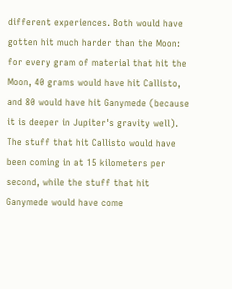different experiences. Both would have gotten hit much harder than the Moon: for every gram of material that hit the Moon, 40 grams would have hit Callisto, and 80 would have hit Ganymede (because it is deeper in Jupiter's gravity well). The stuff that hit Callisto would have been coming in at 15 kilometers per second, while the stuff that hit Ganymede would have come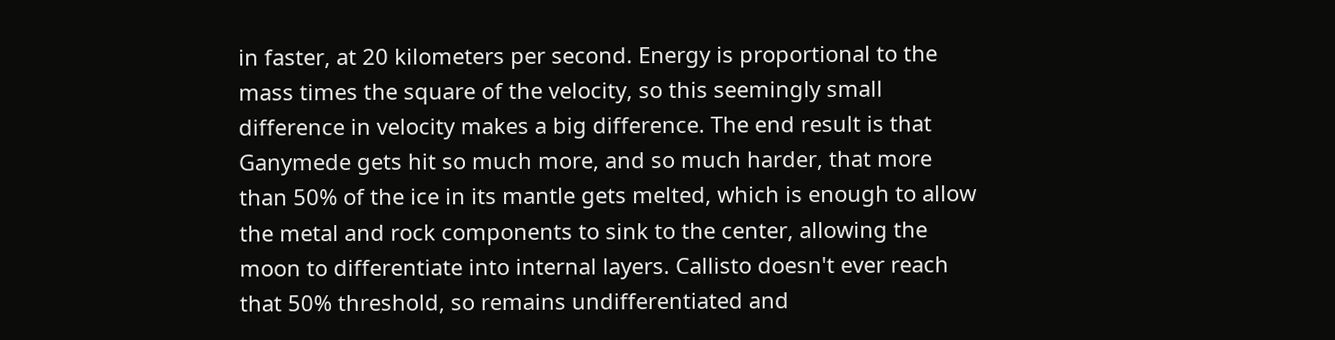in faster, at 20 kilometers per second. Energy is proportional to the mass times the square of the velocity, so this seemingly small difference in velocity makes a big difference. The end result is that Ganymede gets hit so much more, and so much harder, that more than 50% of the ice in its mantle gets melted, which is enough to allow the metal and rock components to sink to the center, allowing the moon to differentiate into internal layers. Callisto doesn't ever reach that 50% threshold, so remains undifferentiated and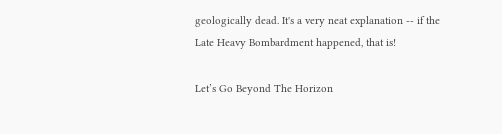geologically dead. It's a very neat explanation -- if the Late Heavy Bombardment happened, that is!

Let’s Go Beyond The Horizon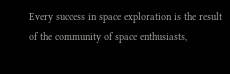Every success in space exploration is the result of the community of space enthusiasts,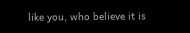like you, who believe it is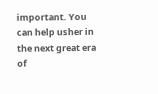important. You can help usher in the next great era of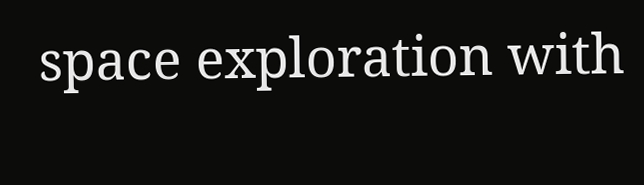space exploration with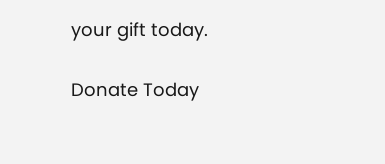your gift today.

Donate Today